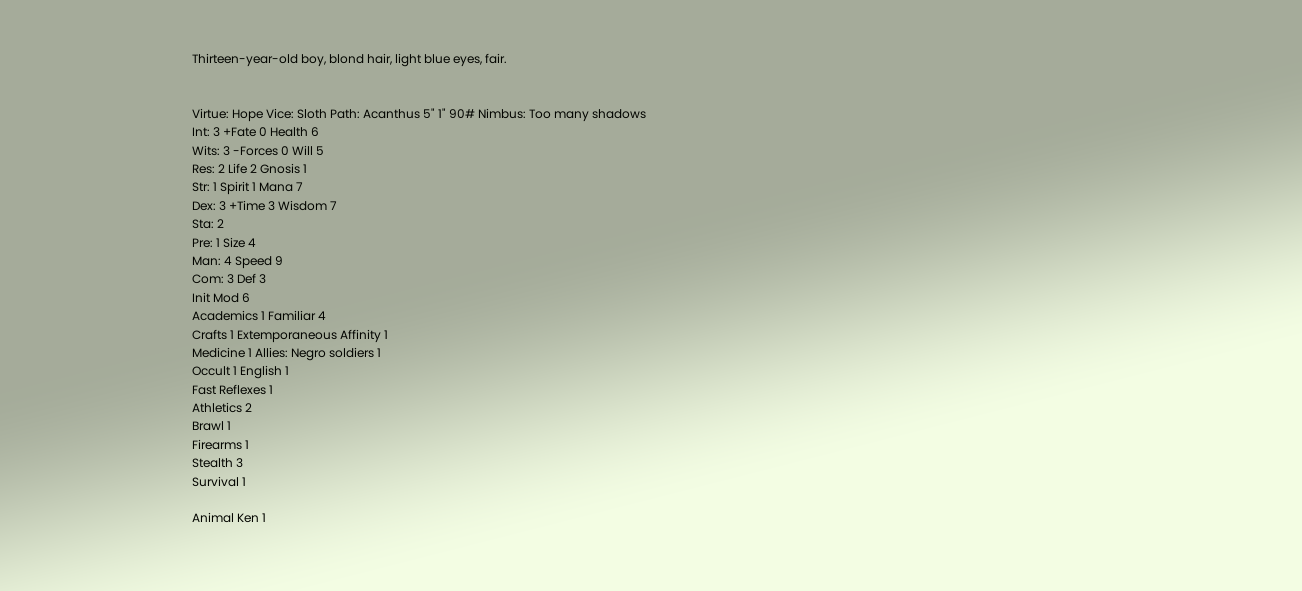Thirteen-year-old boy, blond hair, light blue eyes, fair.


Virtue: Hope Vice: Sloth Path: Acanthus 5" 1" 90# Nimbus: Too many shadows
Int: 3 +Fate 0 Health 6
Wits: 3 -Forces 0 Will 5
Res: 2 Life 2 Gnosis 1
Str: 1 Spirit 1 Mana 7
Dex: 3 +Time 3 Wisdom 7
Sta: 2
Pre: 1 Size 4
Man: 4 Speed 9
Com: 3 Def 3
Init Mod 6
Academics 1 Familiar 4
Crafts 1 Extemporaneous Affinity 1
Medicine 1 Allies: Negro soldiers 1
Occult 1 English 1
Fast Reflexes 1
Athletics 2
Brawl 1
Firearms 1
Stealth 3
Survival 1

Animal Ken 1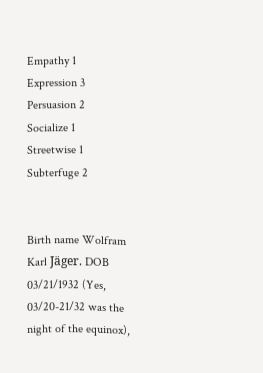Empathy 1
Expression 3
Persuasion 2
Socialize 1
Streetwise 1
Subterfuge 2


Birth name Wolfram Karl Jäger. DOB 03/21/1932 (Yes, 03/20-21/32 was the night of the equinox),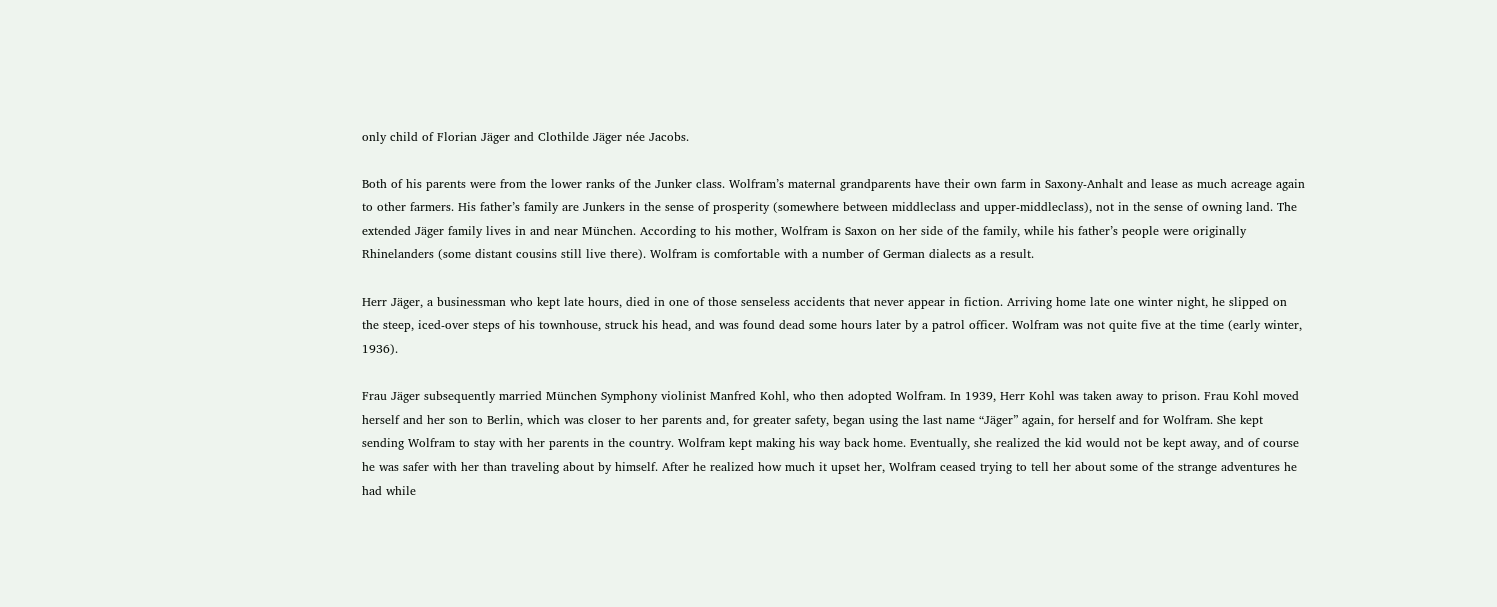only child of Florian Jäger and Clothilde Jäger née Jacobs.

Both of his parents were from the lower ranks of the Junker class. Wolfram’s maternal grandparents have their own farm in Saxony-Anhalt and lease as much acreage again to other farmers. His father’s family are Junkers in the sense of prosperity (somewhere between middleclass and upper-middleclass), not in the sense of owning land. The extended Jäger family lives in and near München. According to his mother, Wolfram is Saxon on her side of the family, while his father’s people were originally Rhinelanders (some distant cousins still live there). Wolfram is comfortable with a number of German dialects as a result.

Herr Jäger, a businessman who kept late hours, died in one of those senseless accidents that never appear in fiction. Arriving home late one winter night, he slipped on the steep, iced-over steps of his townhouse, struck his head, and was found dead some hours later by a patrol officer. Wolfram was not quite five at the time (early winter, 1936).

Frau Jäger subsequently married München Symphony violinist Manfred Kohl, who then adopted Wolfram. In 1939, Herr Kohl was taken away to prison. Frau Kohl moved herself and her son to Berlin, which was closer to her parents and, for greater safety, began using the last name “Jäger” again, for herself and for Wolfram. She kept sending Wolfram to stay with her parents in the country. Wolfram kept making his way back home. Eventually, she realized the kid would not be kept away, and of course he was safer with her than traveling about by himself. After he realized how much it upset her, Wolfram ceased trying to tell her about some of the strange adventures he had while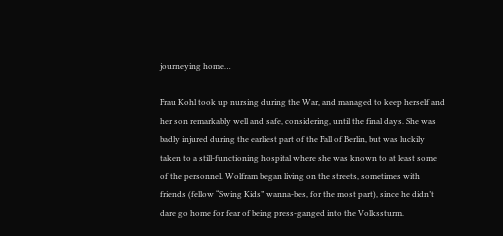journeying home…

Frau Kohl took up nursing during the War, and managed to keep herself and her son remarkably well and safe, considering, until the final days. She was badly injured during the earliest part of the Fall of Berlin, but was luckily taken to a still-functioning hospital where she was known to at least some of the personnel. Wolfram began living on the streets, sometimes with friends (fellow “Swing Kids” wanna-bes, for the most part), since he didn’t dare go home for fear of being press-ganged into the Volkssturm.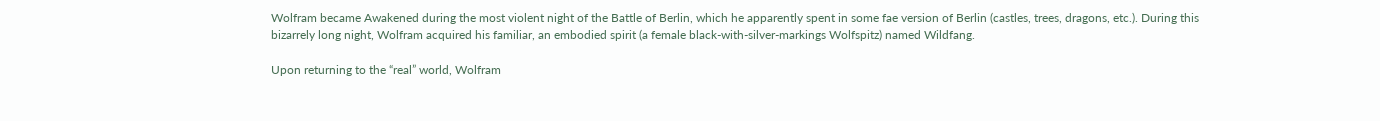Wolfram became Awakened during the most violent night of the Battle of Berlin, which he apparently spent in some fae version of Berlin (castles, trees, dragons, etc.). During this bizarrely long night, Wolfram acquired his familiar, an embodied spirit (a female black-with-silver-markings Wolfspitz) named Wildfang.

Upon returning to the “real” world, Wolfram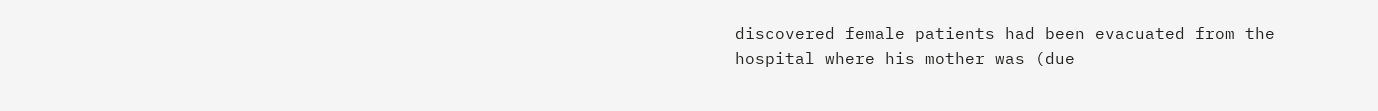discovered female patients had been evacuated from the hospital where his mother was (due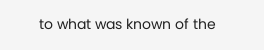to what was known of the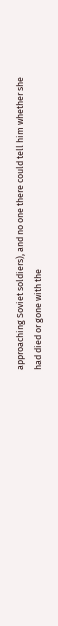approaching Soviet soldiers), and no one there could tell him whether she had died or gone with the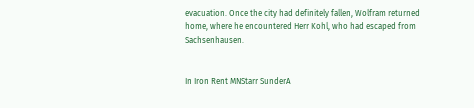evacuation. Once the city had definitely fallen, Wolfram returned home, where he encountered Herr Kohl, who had escaped from Sachsenhausen.


In Iron Rent MNStarr SunderA